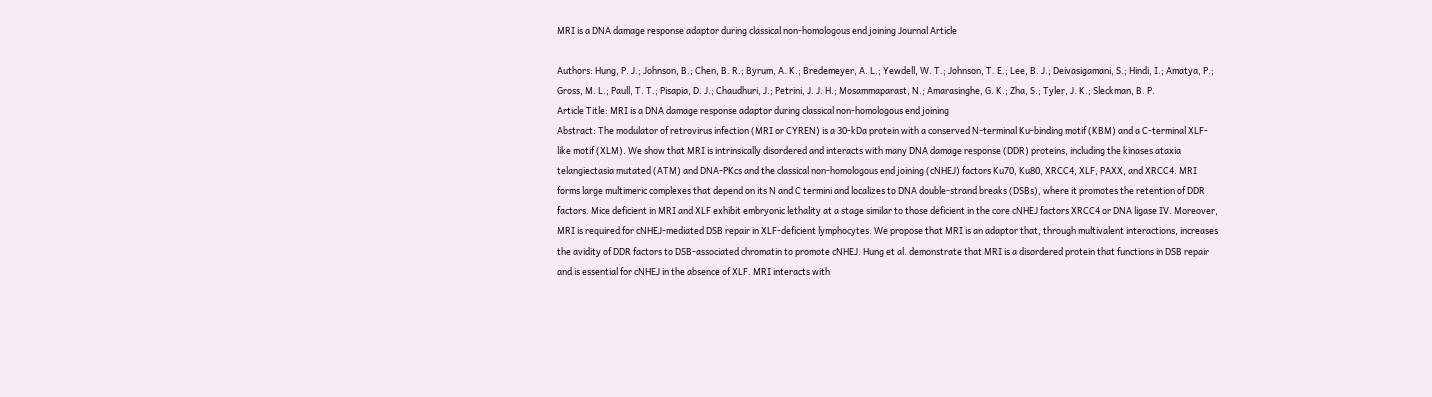MRI is a DNA damage response adaptor during classical non-homologous end joining Journal Article

Authors: Hung, P. J.; Johnson, B.; Chen, B. R.; Byrum, A. K.; Bredemeyer, A. L.; Yewdell, W. T.; Johnson, T. E.; Lee, B. J.; Deivasigamani, S.; Hindi, I.; Amatya, P.; Gross, M. L.; Paull, T. T.; Pisapia, D. J.; Chaudhuri, J.; Petrini, J. J. H.; Mosammaparast, N.; Amarasinghe, G. K.; Zha, S.; Tyler, J. K.; Sleckman, B. P.
Article Title: MRI is a DNA damage response adaptor during classical non-homologous end joining
Abstract: The modulator of retrovirus infection (MRI or CYREN) is a 30-kDa protein with a conserved N-terminal Ku-binding motif (KBM) and a C-terminal XLF-like motif (XLM). We show that MRI is intrinsically disordered and interacts with many DNA damage response (DDR) proteins, including the kinases ataxia telangiectasia mutated (ATM) and DNA-PKcs and the classical non-homologous end joining (cNHEJ) factors Ku70, Ku80, XRCC4, XLF, PAXX, and XRCC4. MRI forms large multimeric complexes that depend on its N and C termini and localizes to DNA double-strand breaks (DSBs), where it promotes the retention of DDR factors. Mice deficient in MRI and XLF exhibit embryonic lethality at a stage similar to those deficient in the core cNHEJ factors XRCC4 or DNA ligase IV. Moreover, MRI is required for cNHEJ-mediated DSB repair in XLF-deficient lymphocytes. We propose that MRI is an adaptor that, through multivalent interactions, increases the avidity of DDR factors to DSB-associated chromatin to promote cNHEJ. Hung et al. demonstrate that MRI is a disordered protein that functions in DSB repair and is essential for cNHEJ in the absence of XLF. MRI interacts with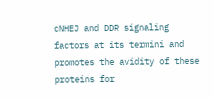cNHEJ and DDR signaling factors at its termini and promotes the avidity of these proteins for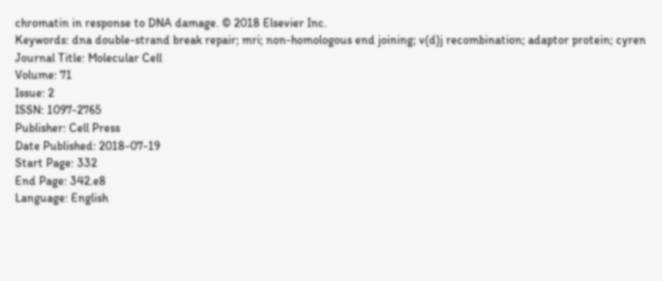chromatin in response to DNA damage. © 2018 Elsevier Inc.
Keywords: dna double-strand break repair; mri; non-homologous end joining; v(d)j recombination; adaptor protein; cyren
Journal Title: Molecular Cell
Volume: 71
Issue: 2
ISSN: 1097-2765
Publisher: Cell Press
Date Published: 2018-07-19
Start Page: 332
End Page: 342.e8
Language: English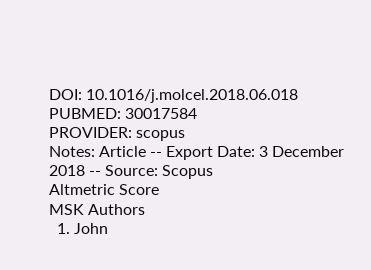DOI: 10.1016/j.molcel.2018.06.018
PUBMED: 30017584
PROVIDER: scopus
Notes: Article -- Export Date: 3 December 2018 -- Source: Scopus
Altmetric Score
MSK Authors
  1. John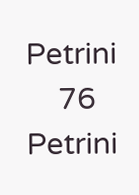Petrini
    76 Petrini